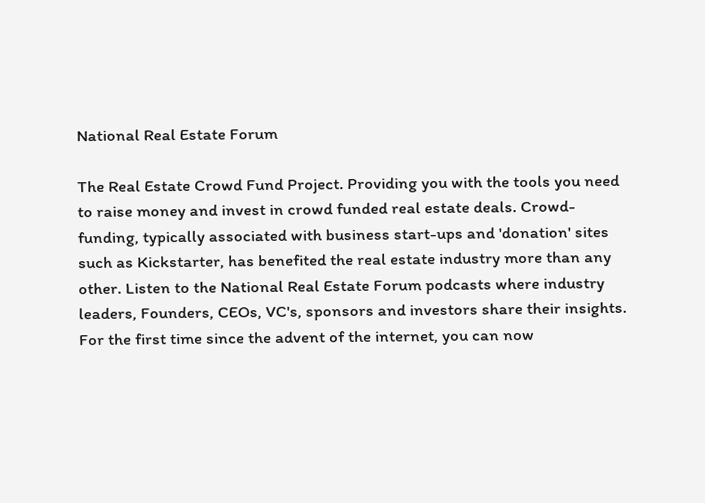National Real Estate Forum

The Real Estate Crowd Fund Project. Providing you with the tools you need to raise money and invest in crowd funded real estate deals. Crowd-funding, typically associated with business start-ups and 'donation' sites such as Kickstarter, has benefited the real estate industry more than any other. Listen to the National Real Estate Forum podcasts where industry leaders, Founders, CEOs, VC's, sponsors and investors share their insights. For the first time since the advent of the internet, you can now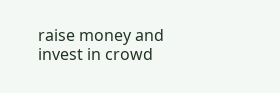raise money and invest in crowd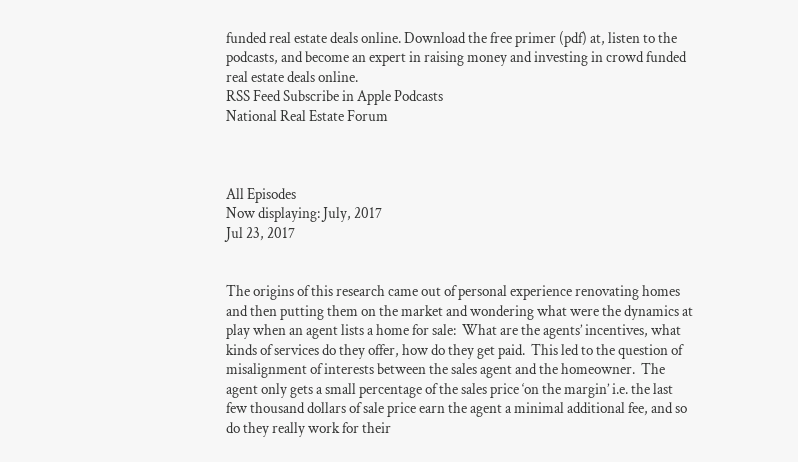funded real estate deals online. Download the free primer (pdf) at, listen to the podcasts, and become an expert in raising money and investing in crowd funded real estate deals online.
RSS Feed Subscribe in Apple Podcasts
National Real Estate Forum



All Episodes
Now displaying: July, 2017
Jul 23, 2017


The origins of this research came out of personal experience renovating homes and then putting them on the market and wondering what were the dynamics at play when an agent lists a home for sale:  What are the agents’ incentives, what kinds of services do they offer, how do they get paid.  This led to the question of misalignment of interests between the sales agent and the homeowner.  The agent only gets a small percentage of the sales price ‘on the margin’ i.e. the last few thousand dollars of sale price earn the agent a minimal additional fee, and so do they really work for their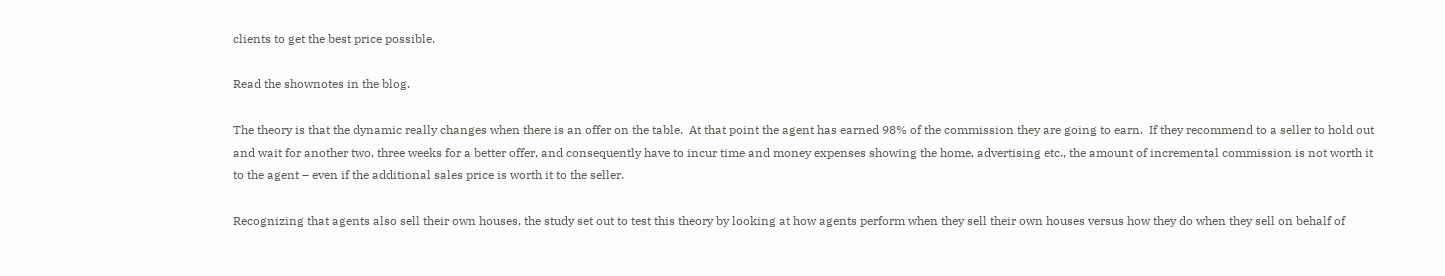clients to get the best price possible.

Read the shownotes in the blog.

The theory is that the dynamic really changes when there is an offer on the table.  At that point the agent has earned 98% of the commission they are going to earn.  If they recommend to a seller to hold out and wait for another two, three weeks for a better offer, and consequently have to incur time and money expenses showing the home, advertising etc., the amount of incremental commission is not worth it to the agent – even if the additional sales price is worth it to the seller.

Recognizing that agents also sell their own houses, the study set out to test this theory by looking at how agents perform when they sell their own houses versus how they do when they sell on behalf of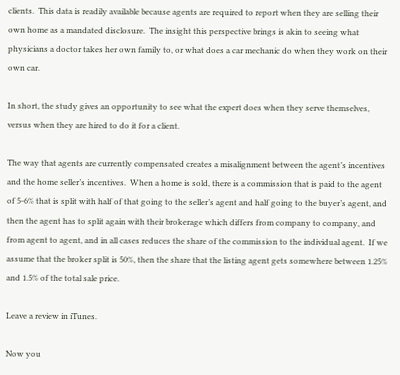clients.  This data is readily available because agents are required to report when they are selling their own home as a mandated disclosure.  The insight this perspective brings is akin to seeing what physicians a doctor takes her own family to, or what does a car mechanic do when they work on their own car.

In short, the study gives an opportunity to see what the expert does when they serve themselves, versus when they are hired to do it for a client.

The way that agents are currently compensated creates a misalignment between the agent’s incentives and the home seller’s incentives.  When a home is sold, there is a commission that is paid to the agent of 5-6% that is split with half of that going to the seller’s agent and half going to the buyer’s agent, and then the agent has to split again with their brokerage which differs from company to company, and from agent to agent, and in all cases reduces the share of the commission to the individual agent.  If we assume that the broker split is 50%, then the share that the listing agent gets somewhere between 1.25% and 1.5% of the total sale price.

Leave a review in iTunes.

Now you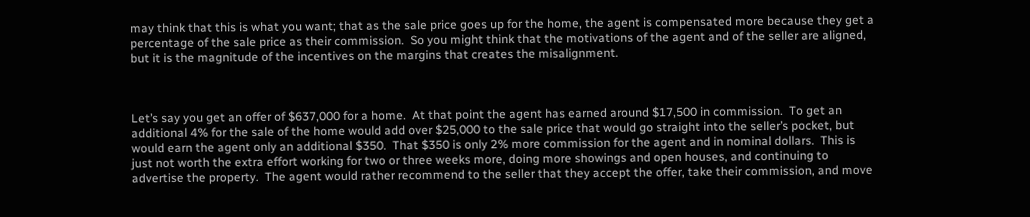may think that this is what you want; that as the sale price goes up for the home, the agent is compensated more because they get a percentage of the sale price as their commission.  So you might think that the motivations of the agent and of the seller are aligned, but it is the magnitude of the incentives on the margins that creates the misalignment.



Let’s say you get an offer of $637,000 for a home.  At that point the agent has earned around $17,500 in commission.  To get an additional 4% for the sale of the home would add over $25,000 to the sale price that would go straight into the seller’s pocket, but would earn the agent only an additional $350.  That $350 is only 2% more commission for the agent and in nominal dollars.  This is just not worth the extra effort working for two or three weeks more, doing more showings and open houses, and continuing to advertise the property.  The agent would rather recommend to the seller that they accept the offer, take their commission, and move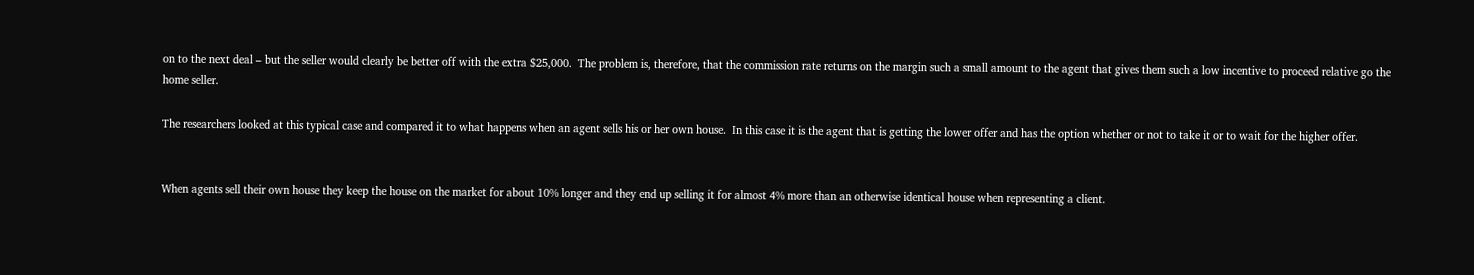on to the next deal – but the seller would clearly be better off with the extra $25,000.  The problem is, therefore, that the commission rate returns on the margin such a small amount to the agent that gives them such a low incentive to proceed relative go the home seller.

The researchers looked at this typical case and compared it to what happens when an agent sells his or her own house.  In this case it is the agent that is getting the lower offer and has the option whether or not to take it or to wait for the higher offer.


When agents sell their own house they keep the house on the market for about 10% longer and they end up selling it for almost 4% more than an otherwise identical house when representing a client.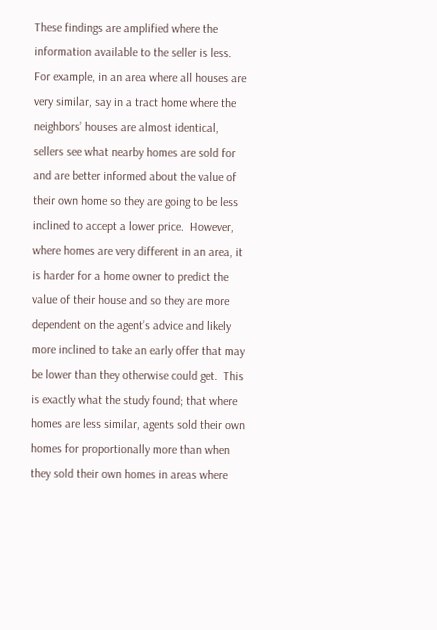These findings are amplified where the information available to the seller is less.  For example, in an area where all houses are very similar, say in a tract home where the neighbors’ houses are almost identical, sellers see what nearby homes are sold for and are better informed about the value of their own home so they are going to be less inclined to accept a lower price.  However, where homes are very different in an area, it is harder for a home owner to predict the value of their house and so they are more dependent on the agent’s advice and likely more inclined to take an early offer that may be lower than they otherwise could get.  This is exactly what the study found; that where homes are less similar, agents sold their own homes for proportionally more than when they sold their own homes in areas where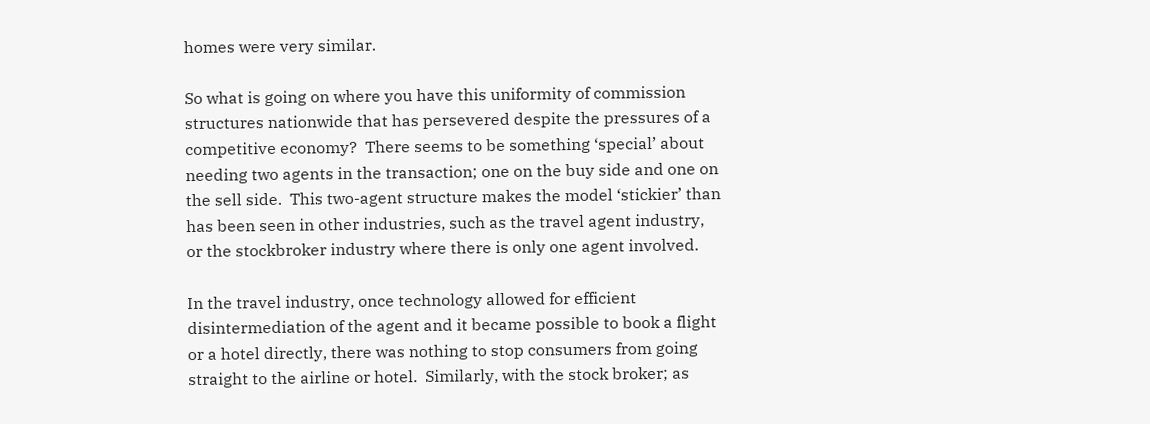homes were very similar.

So what is going on where you have this uniformity of commission structures nationwide that has persevered despite the pressures of a competitive economy?  There seems to be something ‘special’ about needing two agents in the transaction; one on the buy side and one on the sell side.  This two-agent structure makes the model ‘stickier’ than has been seen in other industries, such as the travel agent industry, or the stockbroker industry where there is only one agent involved.

In the travel industry, once technology allowed for efficient disintermediation of the agent and it became possible to book a flight or a hotel directly, there was nothing to stop consumers from going straight to the airline or hotel.  Similarly, with the stock broker; as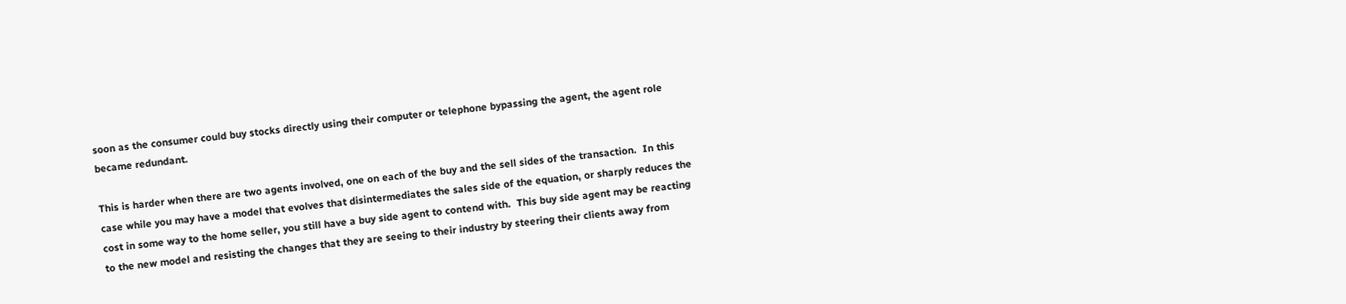soon as the consumer could buy stocks directly using their computer or telephone bypassing the agent, the agent role became redundant.

This is harder when there are two agents involved, one on each of the buy and the sell sides of the transaction.  In this case while you may have a model that evolves that disintermediates the sales side of the equation, or sharply reduces the cost in some way to the home seller, you still have a buy side agent to contend with.  This buy side agent may be reacting to the new model and resisting the changes that they are seeing to their industry by steering their clients away from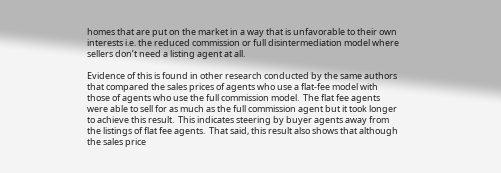homes that are put on the market in a way that is unfavorable to their own interests i.e. the reduced commission or full disintermediation model where sellers don’t need a listing agent at all.

Evidence of this is found in other research conducted by the same authors that compared the sales prices of agents who use a flat-fee model with those of agents who use the full commission model.  The flat fee agents were able to sell for as much as the full commission agent but it took longer to achieve this result.  This indicates steering by buyer agents away from the listings of flat fee agents.  That said, this result also shows that although the sales price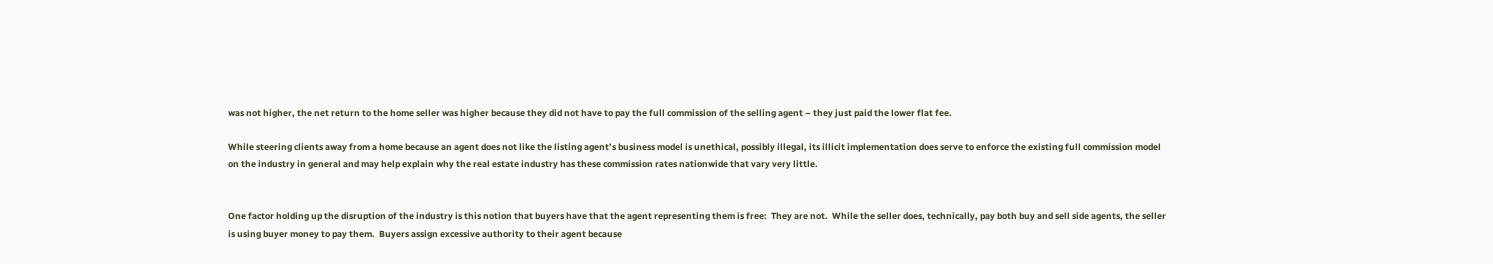was not higher, the net return to the home seller was higher because they did not have to pay the full commission of the selling agent – they just paid the lower flat fee.

While steering clients away from a home because an agent does not like the listing agent’s business model is unethical, possibly illegal, its illicit implementation does serve to enforce the existing full commission model on the industry in general and may help explain why the real estate industry has these commission rates nationwide that vary very little.


One factor holding up the disruption of the industry is this notion that buyers have that the agent representing them is free:  They are not.  While the seller does, technically, pay both buy and sell side agents, the seller is using buyer money to pay them.  Buyers assign excessive authority to their agent because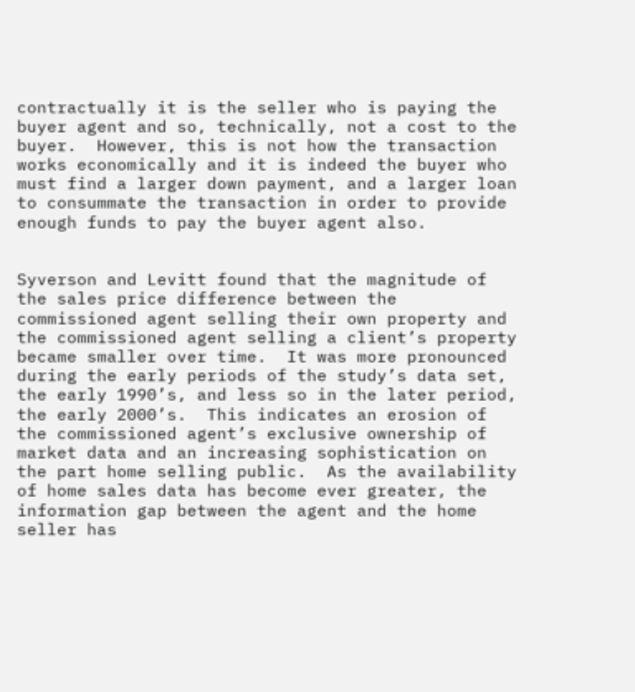contractually it is the seller who is paying the buyer agent and so, technically, not a cost to the buyer.  However, this is not how the transaction works economically and it is indeed the buyer who must find a larger down payment, and a larger loan to consummate the transaction in order to provide enough funds to pay the buyer agent also.


Syverson and Levitt found that the magnitude of the sales price difference between the commissioned agent selling their own property and the commissioned agent selling a client’s property became smaller over time.  It was more pronounced during the early periods of the study’s data set, the early 1990’s, and less so in the later period, the early 2000’s.  This indicates an erosion of the commissioned agent’s exclusive ownership of market data and an increasing sophistication on the part home selling public.  As the availability of home sales data has become ever greater, the information gap between the agent and the home seller has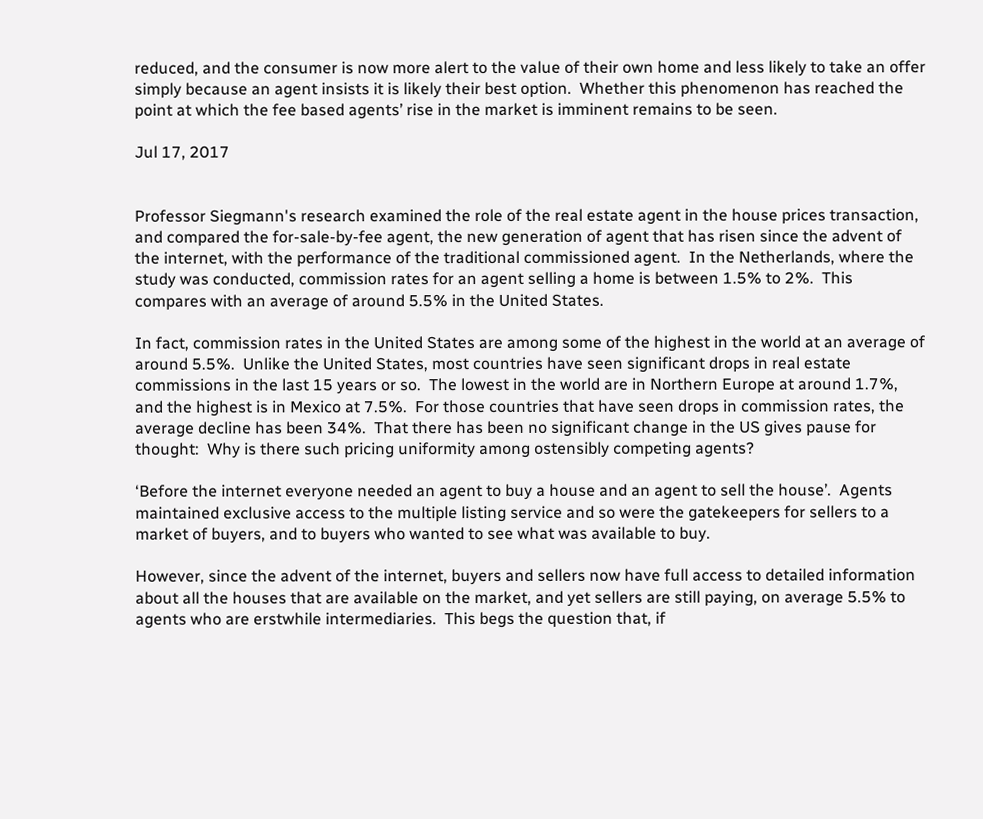reduced, and the consumer is now more alert to the value of their own home and less likely to take an offer simply because an agent insists it is likely their best option.  Whether this phenomenon has reached the point at which the fee based agents’ rise in the market is imminent remains to be seen.

Jul 17, 2017


Professor Siegmann's research examined the role of the real estate agent in the house prices transaction, and compared the for-sale-by-fee agent, the new generation of agent that has risen since the advent of the internet, with the performance of the traditional commissioned agent.  In the Netherlands, where the study was conducted, commission rates for an agent selling a home is between 1.5% to 2%.  This compares with an average of around 5.5% in the United States.

In fact, commission rates in the United States are among some of the highest in the world at an average of around 5.5%.  Unlike the United States, most countries have seen significant drops in real estate commissions in the last 15 years or so.  The lowest in the world are in Northern Europe at around 1.7%, and the highest is in Mexico at 7.5%.  For those countries that have seen drops in commission rates, the average decline has been 34%.  That there has been no significant change in the US gives pause for thought:  Why is there such pricing uniformity among ostensibly competing agents?

‘Before the internet everyone needed an agent to buy a house and an agent to sell the house’.  Agents maintained exclusive access to the multiple listing service and so were the gatekeepers for sellers to a market of buyers, and to buyers who wanted to see what was available to buy.

However, since the advent of the internet, buyers and sellers now have full access to detailed information about all the houses that are available on the market, and yet sellers are still paying, on average 5.5% to agents who are erstwhile intermediaries.  This begs the question that, if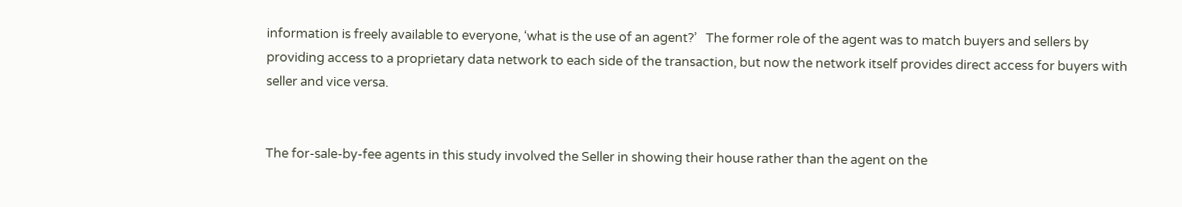information is freely available to everyone, ‘what is the use of an agent?’   The former role of the agent was to match buyers and sellers by providing access to a proprietary data network to each side of the transaction, but now the network itself provides direct access for buyers with seller and vice versa.


The for-sale-by-fee agents in this study involved the Seller in showing their house rather than the agent on the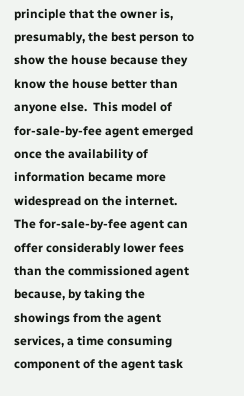principle that the owner is, presumably, the best person to show the house because they know the house better than anyone else.  This model of for-sale-by-fee agent emerged once the availability of information became more widespread on the internet.  The for-sale-by-fee agent can offer considerably lower fees than the commissioned agent because, by taking the showings from the agent services, a time consuming component of the agent task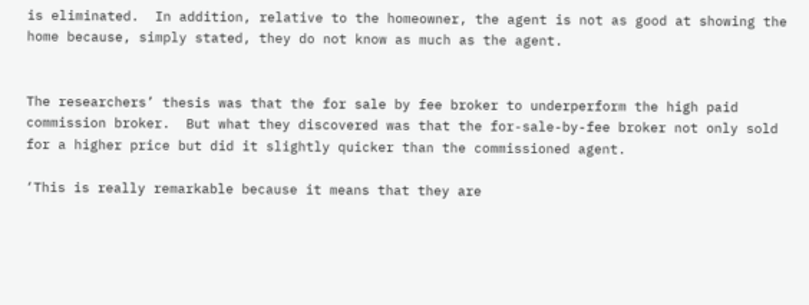is eliminated.  In addition, relative to the homeowner, the agent is not as good at showing the home because, simply stated, they do not know as much as the agent.


The researchers’ thesis was that the for sale by fee broker to underperform the high paid commission broker.  But what they discovered was that the for-sale-by-fee broker not only sold for a higher price but did it slightly quicker than the commissioned agent.

‘This is really remarkable because it means that they are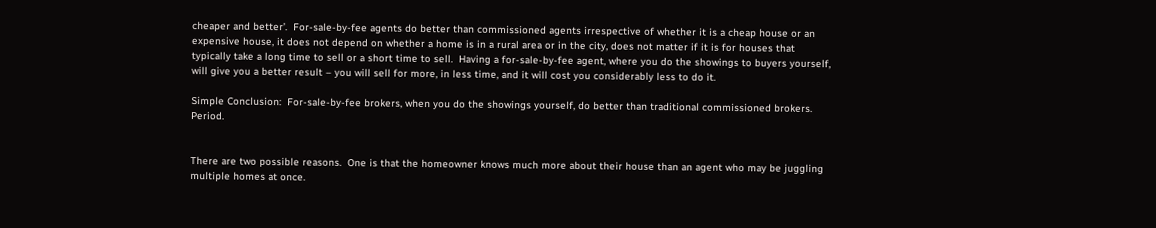cheaper and better’.  For-sale-by-fee agents do better than commissioned agents irrespective of whether it is a cheap house or an expensive house, it does not depend on whether a home is in a rural area or in the city, does not matter if it is for houses that typically take a long time to sell or a short time to sell.  Having a for-sale-by-fee agent, where you do the showings to buyers yourself, will give you a better result – you will sell for more, in less time, and it will cost you considerably less to do it.

Simple Conclusion:  For-sale-by-fee brokers, when you do the showings yourself, do better than traditional commissioned brokers.  Period.


There are two possible reasons.  One is that the homeowner knows much more about their house than an agent who may be juggling multiple homes at once.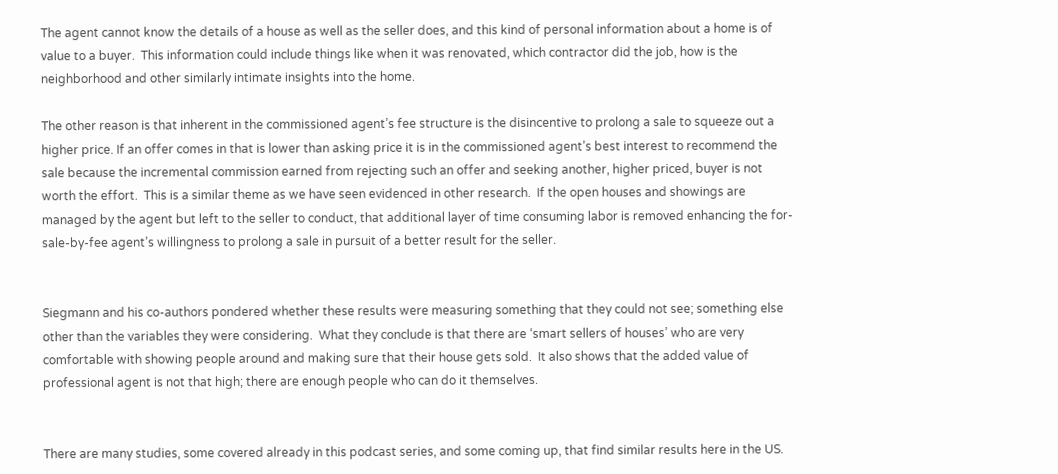The agent cannot know the details of a house as well as the seller does, and this kind of personal information about a home is of value to a buyer.  This information could include things like when it was renovated, which contractor did the job, how is the neighborhood and other similarly intimate insights into the home.

The other reason is that inherent in the commissioned agent’s fee structure is the disincentive to prolong a sale to squeeze out a higher price. If an offer comes in that is lower than asking price it is in the commissioned agent’s best interest to recommend the sale because the incremental commission earned from rejecting such an offer and seeking another, higher priced, buyer is not worth the effort.  This is a similar theme as we have seen evidenced in other research.  If the open houses and showings are managed by the agent but left to the seller to conduct, that additional layer of time consuming labor is removed enhancing the for-sale-by-fee agent’s willingness to prolong a sale in pursuit of a better result for the seller.


Siegmann and his co-authors pondered whether these results were measuring something that they could not see; something else other than the variables they were considering.  What they conclude is that there are ‘smart sellers of houses’ who are very comfortable with showing people around and making sure that their house gets sold.  It also shows that the added value of professional agent is not that high; there are enough people who can do it themselves.


There are many studies, some covered already in this podcast series, and some coming up, that find similar results here in the US.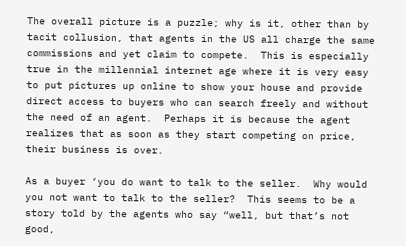The overall picture is a puzzle; why is it, other than by tacit collusion, that agents in the US all charge the same commissions and yet claim to compete.  This is especially true in the millennial internet age where it is very easy to put pictures up online to show your house and provide direct access to buyers who can search freely and without the need of an agent.  Perhaps it is because the agent realizes that as soon as they start competing on price, their business is over.

As a buyer ‘you do want to talk to the seller.  Why would you not want to talk to the seller?  This seems to be a story told by the agents who say “well, but that’s not good,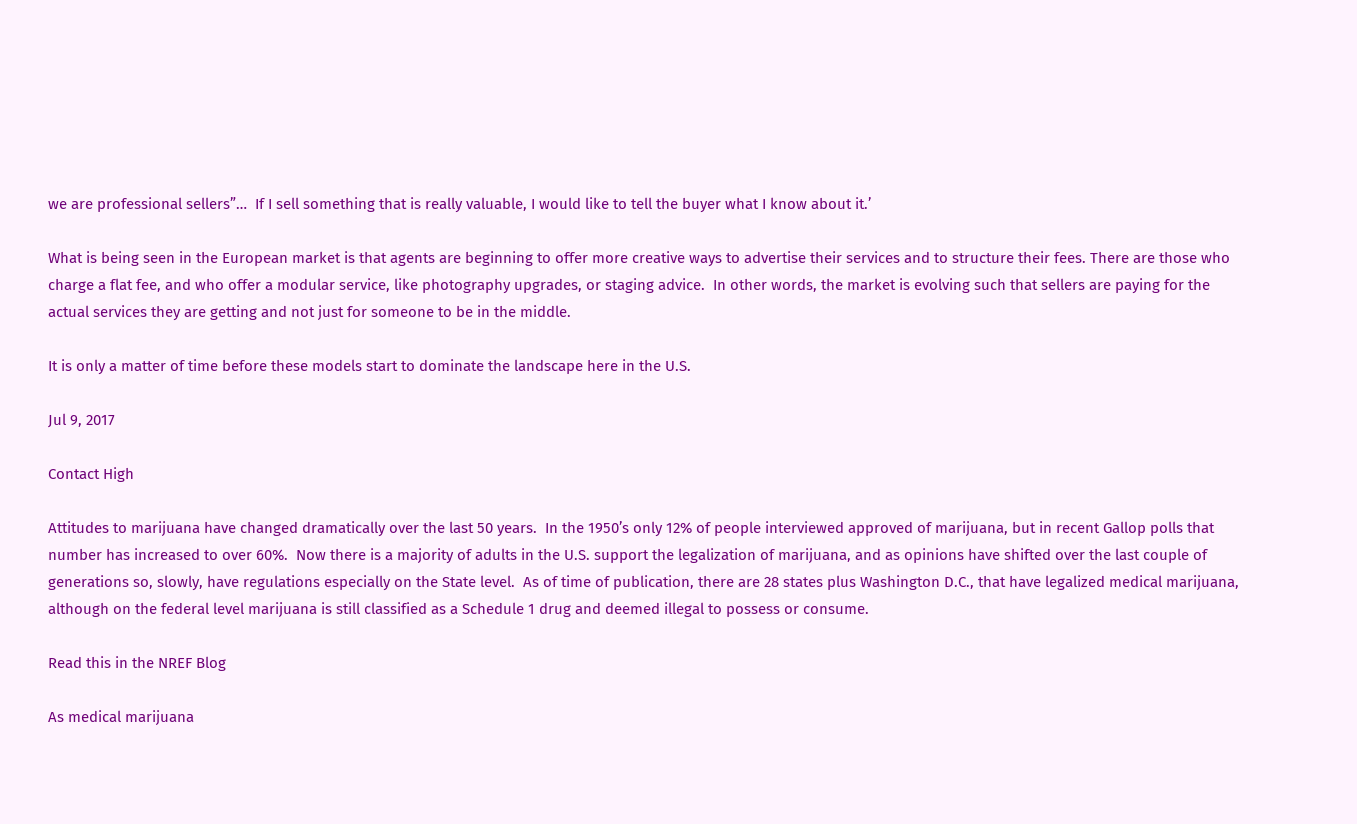we are professional sellers”…  If I sell something that is really valuable, I would like to tell the buyer what I know about it.’

What is being seen in the European market is that agents are beginning to offer more creative ways to advertise their services and to structure their fees. There are those who charge a flat fee, and who offer a modular service, like photography upgrades, or staging advice.  In other words, the market is evolving such that sellers are paying for the actual services they are getting and not just for someone to be in the middle.

It is only a matter of time before these models start to dominate the landscape here in the U.S.

Jul 9, 2017

Contact High

Attitudes to marijuana have changed dramatically over the last 50 years.  In the 1950’s only 12% of people interviewed approved of marijuana, but in recent Gallop polls that number has increased to over 60%.  Now there is a majority of adults in the U.S. support the legalization of marijuana, and as opinions have shifted over the last couple of generations so, slowly, have regulations especially on the State level.  As of time of publication, there are 28 states plus Washington D.C., that have legalized medical marijuana, although on the federal level marijuana is still classified as a Schedule 1 drug and deemed illegal to possess or consume.

Read this in the NREF Blog

As medical marijuana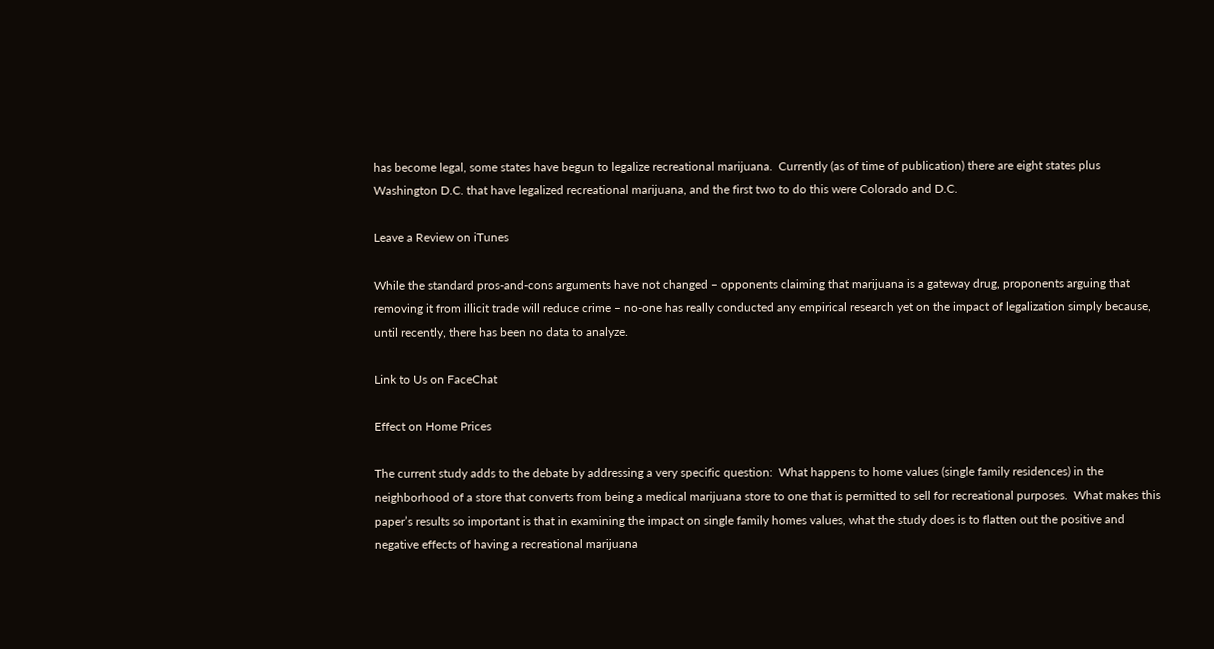has become legal, some states have begun to legalize recreational marijuana.  Currently (as of time of publication) there are eight states plus Washington D.C. that have legalized recreational marijuana, and the first two to do this were Colorado and D.C.

Leave a Review on iTunes

While the standard pros-and-cons arguments have not changed – opponents claiming that marijuana is a gateway drug, proponents arguing that removing it from illicit trade will reduce crime – no-one has really conducted any empirical research yet on the impact of legalization simply because, until recently, there has been no data to analyze.

Link to Us on FaceChat

Effect on Home Prices

The current study adds to the debate by addressing a very specific question:  What happens to home values (single family residences) in the neighborhood of a store that converts from being a medical marijuana store to one that is permitted to sell for recreational purposes.  What makes this paper’s results so important is that in examining the impact on single family homes values, what the study does is to flatten out the positive and negative effects of having a recreational marijuana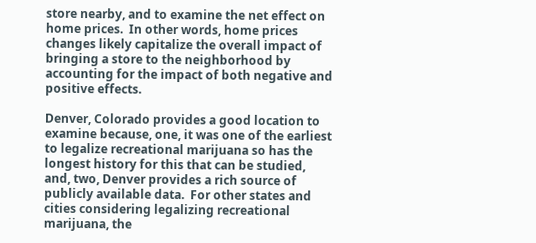store nearby, and to examine the net effect on home prices.  In other words, home prices changes likely capitalize the overall impact of bringing a store to the neighborhood by accounting for the impact of both negative and positive effects.

Denver, Colorado provides a good location to examine because, one, it was one of the earliest to legalize recreational marijuana so has the longest history for this that can be studied, and, two, Denver provides a rich source of publicly available data.  For other states and cities considering legalizing recreational marijuana, the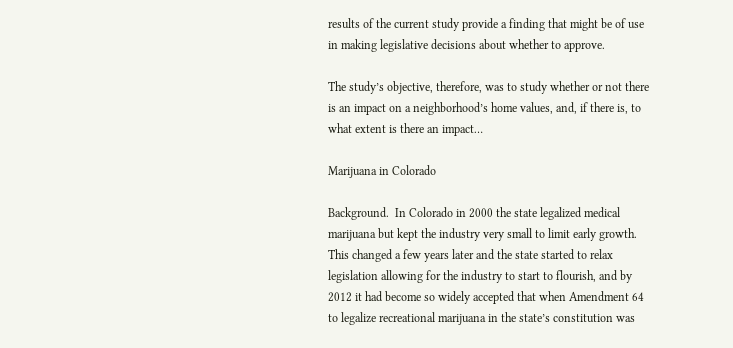results of the current study provide a finding that might be of use in making legislative decisions about whether to approve.

The study’s objective, therefore, was to study whether or not there is an impact on a neighborhood’s home values, and, if there is, to what extent is there an impact…

Marijuana in Colorado

Background.  In Colorado in 2000 the state legalized medical marijuana but kept the industry very small to limit early growth.  This changed a few years later and the state started to relax legislation allowing for the industry to start to flourish, and by 2012 it had become so widely accepted that when Amendment 64 to legalize recreational marijuana in the state’s constitution was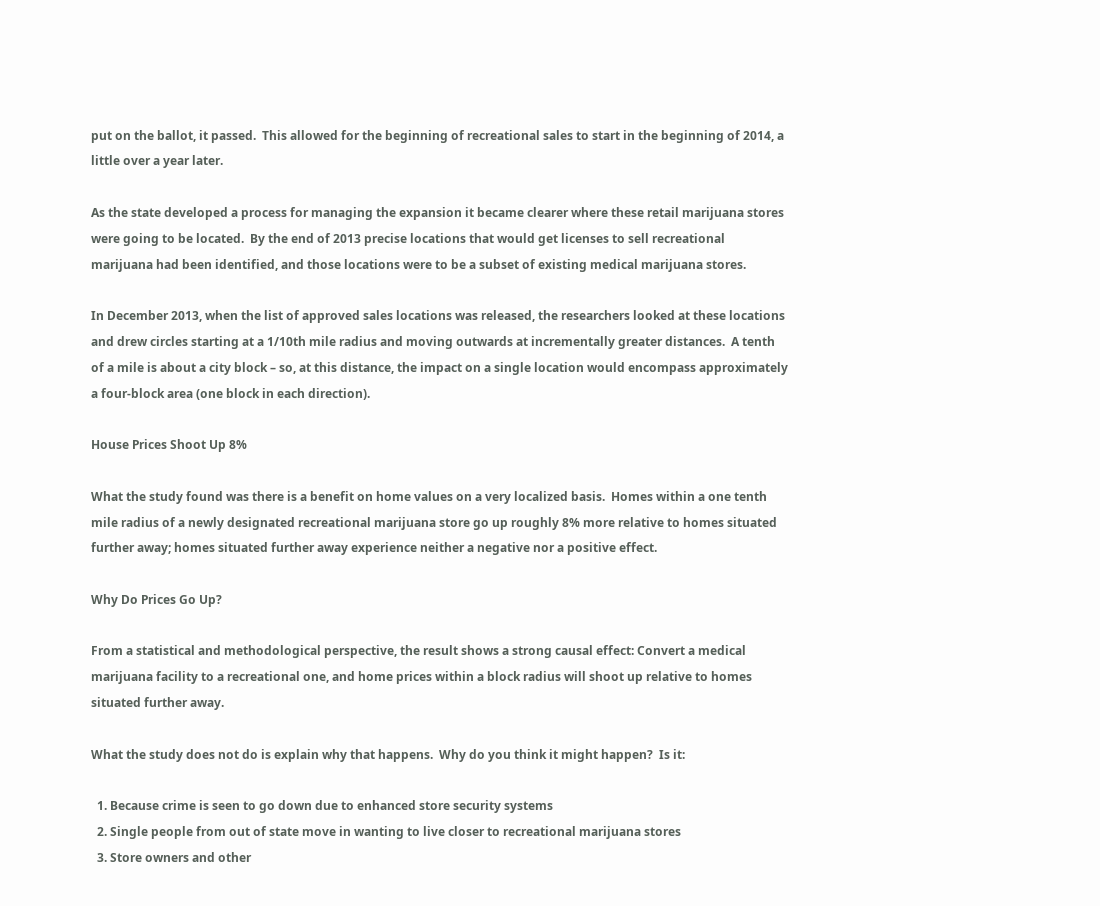put on the ballot, it passed.  This allowed for the beginning of recreational sales to start in the beginning of 2014, a little over a year later.

As the state developed a process for managing the expansion it became clearer where these retail marijuana stores were going to be located.  By the end of 2013 precise locations that would get licenses to sell recreational marijuana had been identified, and those locations were to be a subset of existing medical marijuana stores.

In December 2013, when the list of approved sales locations was released, the researchers looked at these locations and drew circles starting at a 1/10th mile radius and moving outwards at incrementally greater distances.  A tenth of a mile is about a city block – so, at this distance, the impact on a single location would encompass approximately a four-block area (one block in each direction).

House Prices Shoot Up 8%

What the study found was there is a benefit on home values on a very localized basis.  Homes within a one tenth mile radius of a newly designated recreational marijuana store go up roughly 8% more relative to homes situated further away; homes situated further away experience neither a negative nor a positive effect.

Why Do Prices Go Up?

From a statistical and methodological perspective, the result shows a strong causal effect: Convert a medical marijuana facility to a recreational one, and home prices within a block radius will shoot up relative to homes situated further away.

What the study does not do is explain why that happens.  Why do you think it might happen?  Is it:

  1. Because crime is seen to go down due to enhanced store security systems
  2. Single people from out of state move in wanting to live closer to recreational marijuana stores
  3. Store owners and other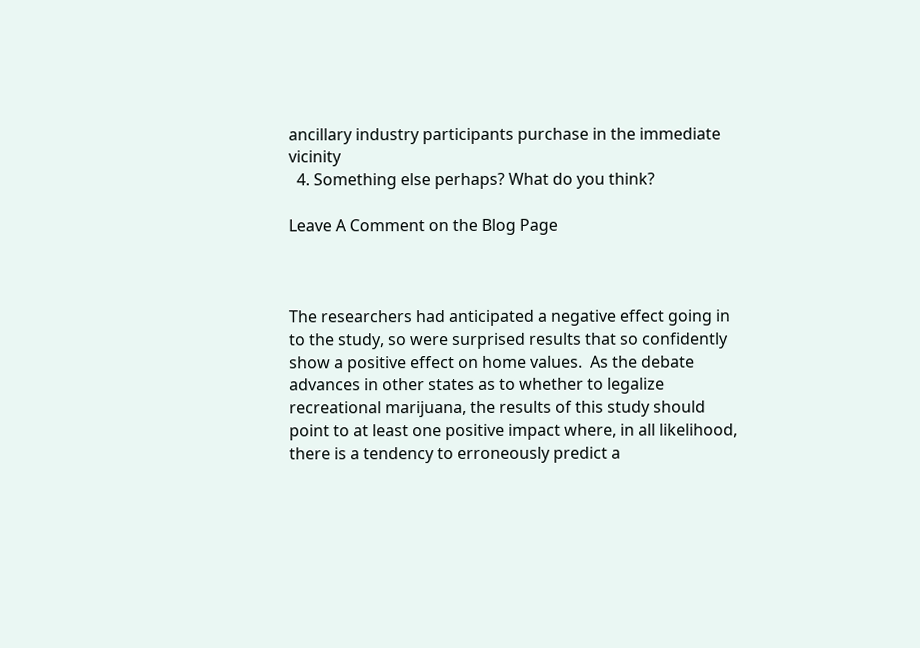ancillary industry participants purchase in the immediate vicinity
  4. Something else perhaps? What do you think?

Leave A Comment on the Blog Page



The researchers had anticipated a negative effect going in to the study, so were surprised results that so confidently show a positive effect on home values.  As the debate advances in other states as to whether to legalize recreational marijuana, the results of this study should point to at least one positive impact where, in all likelihood, there is a tendency to erroneously predict a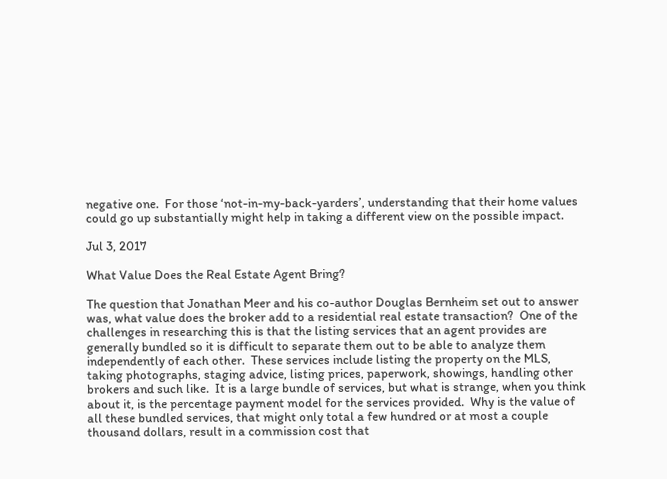negative one.  For those ‘not-in-my-back-yarders’, understanding that their home values could go up substantially might help in taking a different view on the possible impact.

Jul 3, 2017

What Value Does the Real Estate Agent Bring?

The question that Jonathan Meer and his co-author Douglas Bernheim set out to answer was, what value does the broker add to a residential real estate transaction?  One of the challenges in researching this is that the listing services that an agent provides are generally bundled so it is difficult to separate them out to be able to analyze them independently of each other.  These services include listing the property on the MLS, taking photographs, staging advice, listing prices, paperwork, showings, handling other brokers and such like.  It is a large bundle of services, but what is strange, when you think about it, is the percentage payment model for the services provided.  Why is the value of all these bundled services, that might only total a few hundred or at most a couple thousand dollars, result in a commission cost that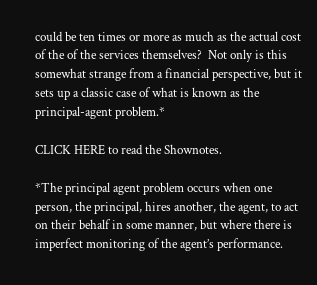could be ten times or more as much as the actual cost of the of the services themselves?  Not only is this somewhat strange from a financial perspective, but it sets up a classic case of what is known as the principal-agent problem.*

CLICK HERE to read the Shownotes.

*The principal agent problem occurs when one person, the principal, hires another, the agent, to act on their behalf in some manner, but where there is imperfect monitoring of the agent’s performance.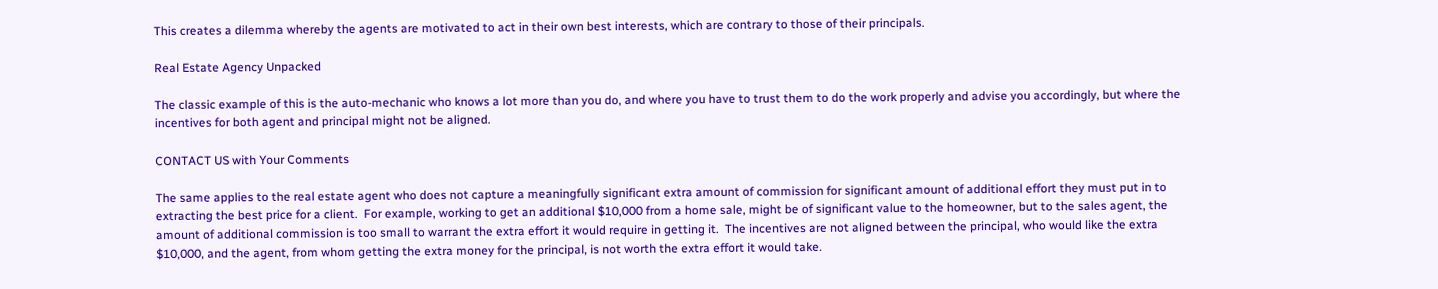This creates a dilemma whereby the agents are motivated to act in their own best interests, which are contrary to those of their principals.

Real Estate Agency Unpacked

The classic example of this is the auto-mechanic who knows a lot more than you do, and where you have to trust them to do the work properly and advise you accordingly, but where the incentives for both agent and principal might not be aligned.

CONTACT US with Your Comments

The same applies to the real estate agent who does not capture a meaningfully significant extra amount of commission for significant amount of additional effort they must put in to extracting the best price for a client.  For example, working to get an additional $10,000 from a home sale, might be of significant value to the homeowner, but to the sales agent, the amount of additional commission is too small to warrant the extra effort it would require in getting it.  The incentives are not aligned between the principal, who would like the extra $10,000, and the agent, from whom getting the extra money for the principal, is not worth the extra effort it would take.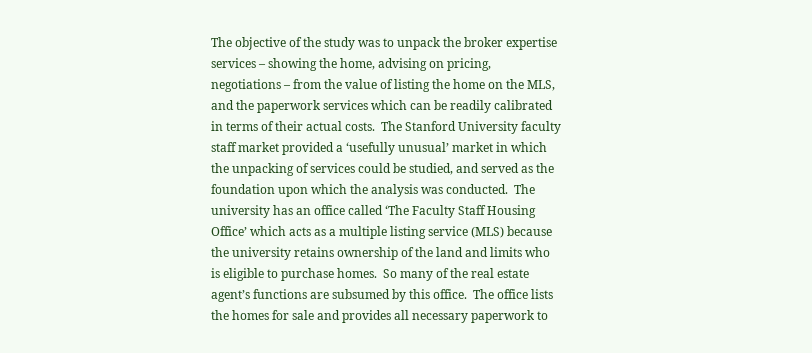The objective of the study was to unpack the broker expertise services – showing the home, advising on pricing, negotiations – from the value of listing the home on the MLS, and the paperwork services which can be readily calibrated in terms of their actual costs.  The Stanford University faculty staff market provided a ‘usefully unusual’ market in which the unpacking of services could be studied, and served as the foundation upon which the analysis was conducted.  The university has an office called ‘The Faculty Staff Housing Office’ which acts as a multiple listing service (MLS) because the university retains ownership of the land and limits who is eligible to purchase homes.  So many of the real estate agent’s functions are subsumed by this office.  The office lists the homes for sale and provides all necessary paperwork to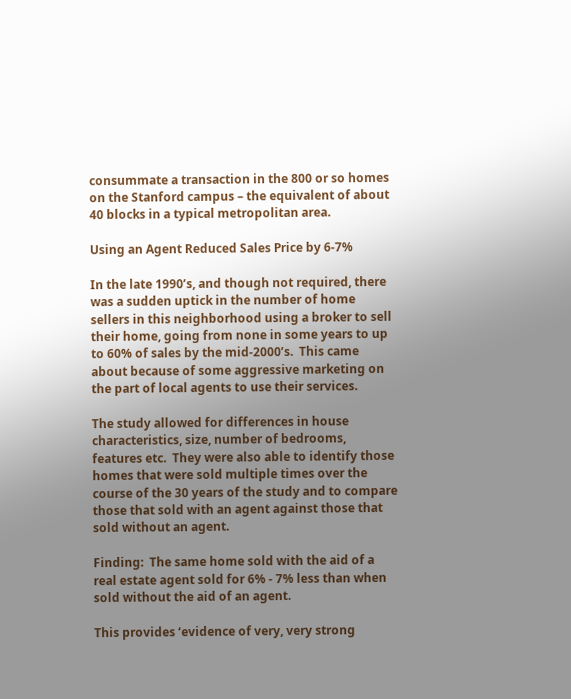consummate a transaction in the 800 or so homes on the Stanford campus – the equivalent of about 40 blocks in a typical metropolitan area.

Using an Agent Reduced Sales Price by 6-7%

In the late 1990’s, and though not required, there was a sudden uptick in the number of home sellers in this neighborhood using a broker to sell their home, going from none in some years to up to 60% of sales by the mid-2000’s.  This came about because of some aggressive marketing on the part of local agents to use their services.

The study allowed for differences in house characteristics, size, number of bedrooms, features etc.  They were also able to identify those homes that were sold multiple times over the course of the 30 years of the study and to compare those that sold with an agent against those that sold without an agent.

Finding:  The same home sold with the aid of a real estate agent sold for 6% - 7% less than when sold without the aid of an agent.

This provides ‘evidence of very, very strong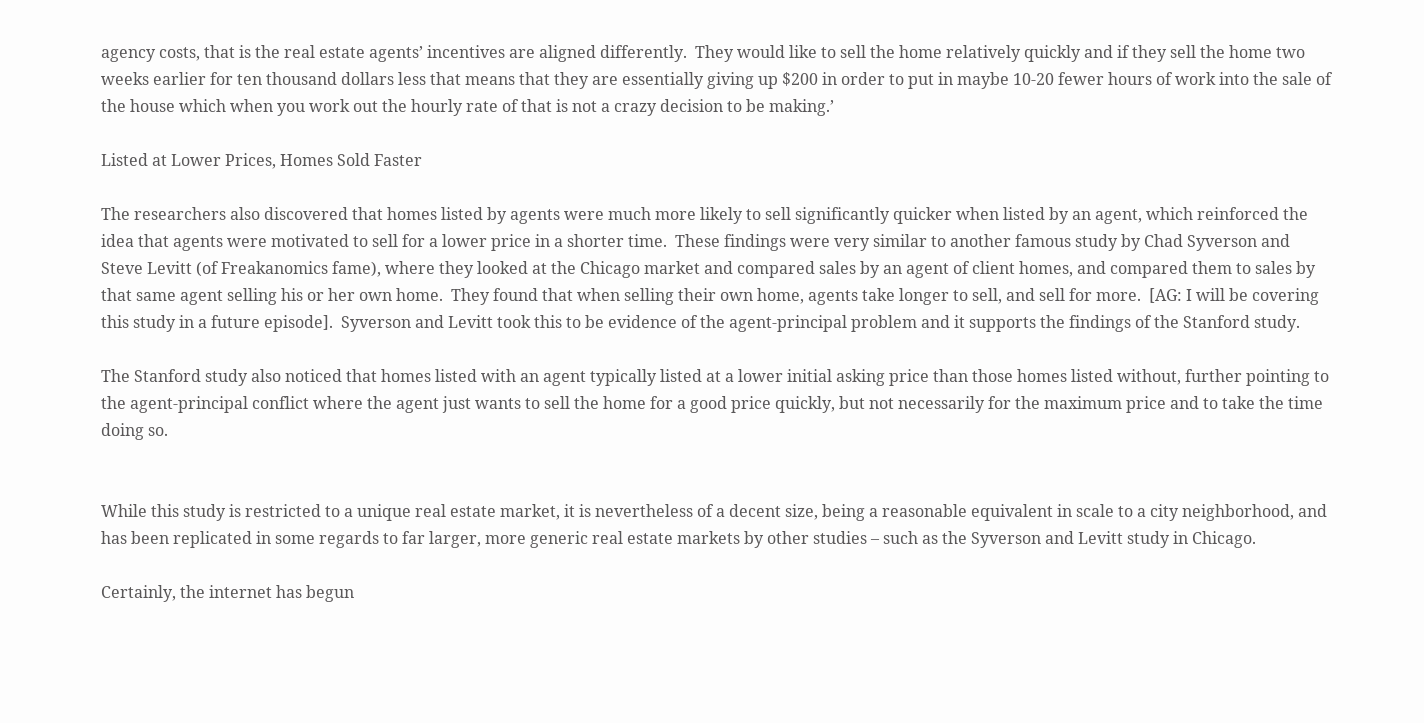agency costs, that is the real estate agents’ incentives are aligned differently.  They would like to sell the home relatively quickly and if they sell the home two weeks earlier for ten thousand dollars less that means that they are essentially giving up $200 in order to put in maybe 10-20 fewer hours of work into the sale of the house which when you work out the hourly rate of that is not a crazy decision to be making.’

Listed at Lower Prices, Homes Sold Faster

The researchers also discovered that homes listed by agents were much more likely to sell significantly quicker when listed by an agent, which reinforced the idea that agents were motivated to sell for a lower price in a shorter time.  These findings were very similar to another famous study by Chad Syverson and Steve Levitt (of Freakanomics fame), where they looked at the Chicago market and compared sales by an agent of client homes, and compared them to sales by that same agent selling his or her own home.  They found that when selling their own home, agents take longer to sell, and sell for more.  [AG: I will be covering this study in a future episode].  Syverson and Levitt took this to be evidence of the agent-principal problem and it supports the findings of the Stanford study.

The Stanford study also noticed that homes listed with an agent typically listed at a lower initial asking price than those homes listed without, further pointing to the agent-principal conflict where the agent just wants to sell the home for a good price quickly, but not necessarily for the maximum price and to take the time doing so.


While this study is restricted to a unique real estate market, it is nevertheless of a decent size, being a reasonable equivalent in scale to a city neighborhood, and has been replicated in some regards to far larger, more generic real estate markets by other studies – such as the Syverson and Levitt study in Chicago.

Certainly, the internet has begun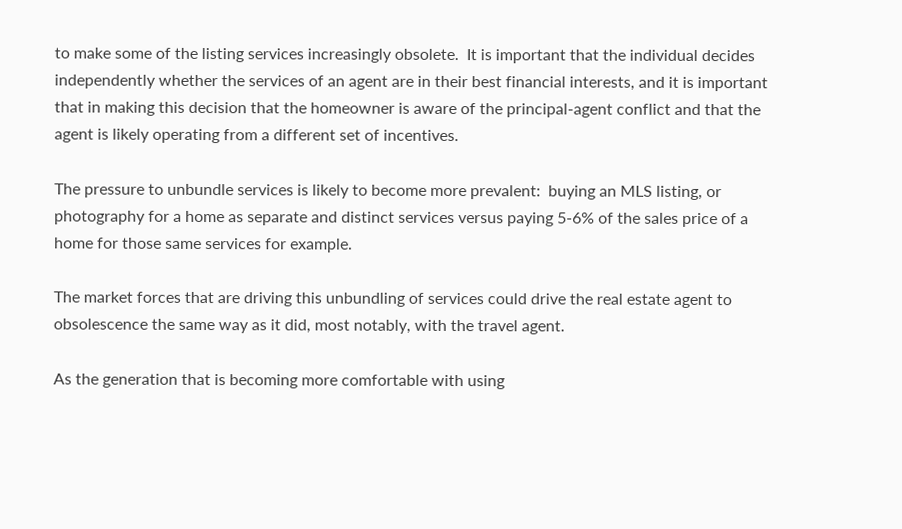to make some of the listing services increasingly obsolete.  It is important that the individual decides independently whether the services of an agent are in their best financial interests, and it is important that in making this decision that the homeowner is aware of the principal-agent conflict and that the agent is likely operating from a different set of incentives.

The pressure to unbundle services is likely to become more prevalent:  buying an MLS listing, or photography for a home as separate and distinct services versus paying 5-6% of the sales price of a home for those same services for example.

The market forces that are driving this unbundling of services could drive the real estate agent to obsolescence the same way as it did, most notably, with the travel agent.

As the generation that is becoming more comfortable with using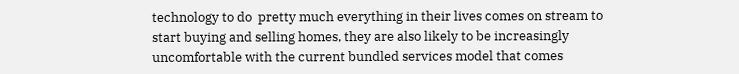technology to do  pretty much everything in their lives comes on stream to start buying and selling homes, they are also likely to be increasingly uncomfortable with the current bundled services model that comes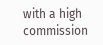with a high commission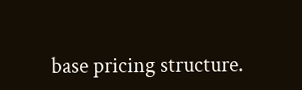base pricing structure.